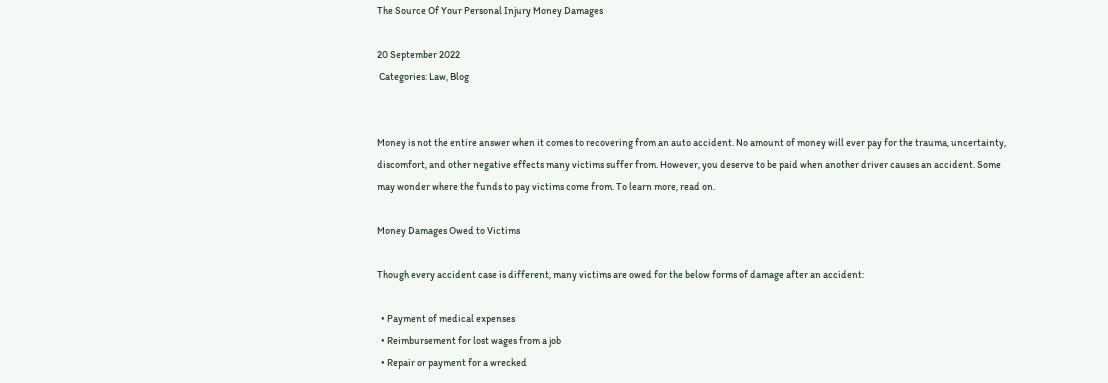The Source Of Your Personal Injury Money Damages

20 September 2022
 Categories: Law, Blog


Money is not the entire answer when it comes to recovering from an auto accident. No amount of money will ever pay for the trauma, uncertainty, discomfort, and other negative effects many victims suffer from. However, you deserve to be paid when another driver causes an accident. Some may wonder where the funds to pay victims come from. To learn more, read on.

Money Damages Owed to Victims

Though every accident case is different, many victims are owed for the below forms of damage after an accident:

  • Payment of medical expenses
  • Reimbursement for lost wages from a job
  • Repair or payment for a wrecked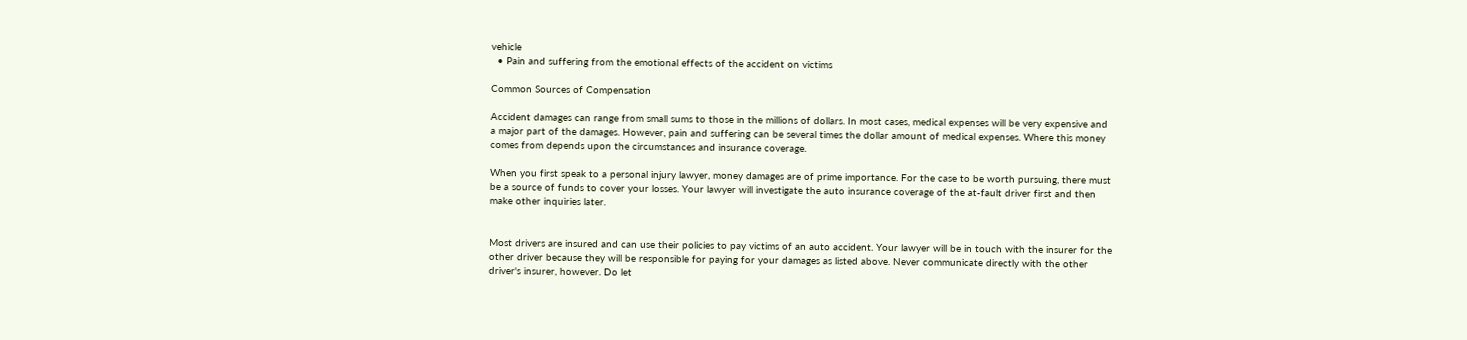vehicle
  • Pain and suffering from the emotional effects of the accident on victims

Common Sources of Compensation

Accident damages can range from small sums to those in the millions of dollars. In most cases, medical expenses will be very expensive and a major part of the damages. However, pain and suffering can be several times the dollar amount of medical expenses. Where this money comes from depends upon the circumstances and insurance coverage.

When you first speak to a personal injury lawyer, money damages are of prime importance. For the case to be worth pursuing, there must be a source of funds to cover your losses. Your lawyer will investigate the auto insurance coverage of the at-fault driver first and then make other inquiries later.


Most drivers are insured and can use their policies to pay victims of an auto accident. Your lawyer will be in touch with the insurer for the other driver because they will be responsible for paying for your damages as listed above. Never communicate directly with the other driver's insurer, however. Do let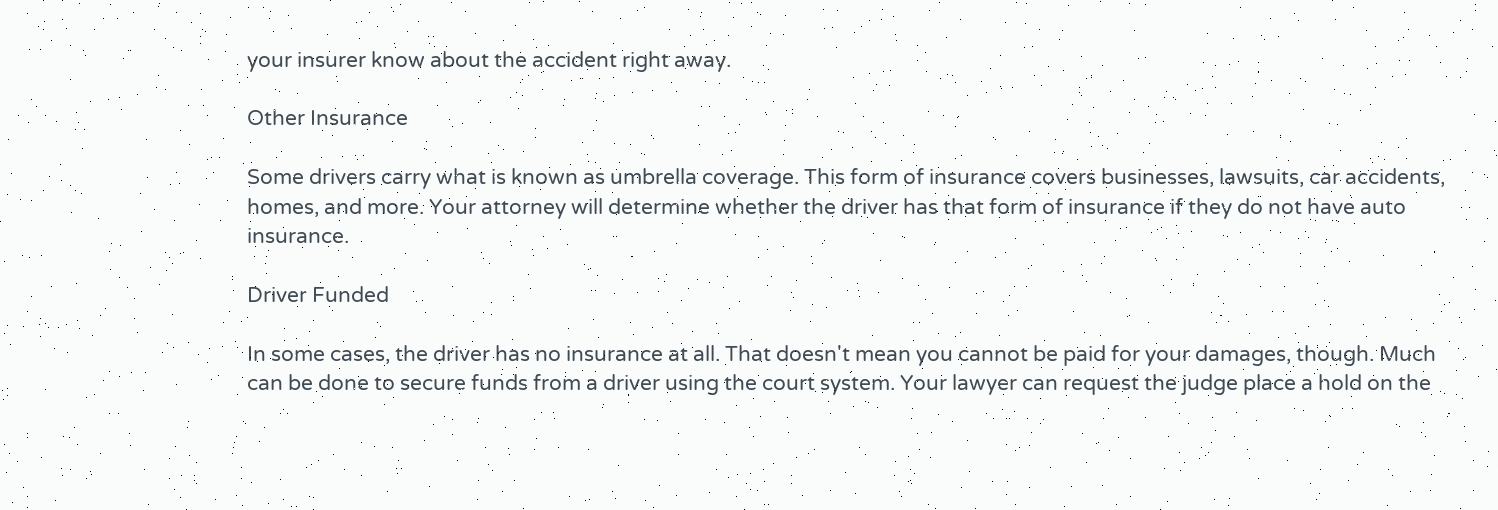your insurer know about the accident right away.

Other Insurance

Some drivers carry what is known as umbrella coverage. This form of insurance covers businesses, lawsuits, car accidents, homes, and more. Your attorney will determine whether the driver has that form of insurance if they do not have auto insurance.

Driver Funded

In some cases, the driver has no insurance at all. That doesn't mean you cannot be paid for your damages, though. Much can be done to secure funds from a driver using the court system. Your lawyer can request the judge place a hold on the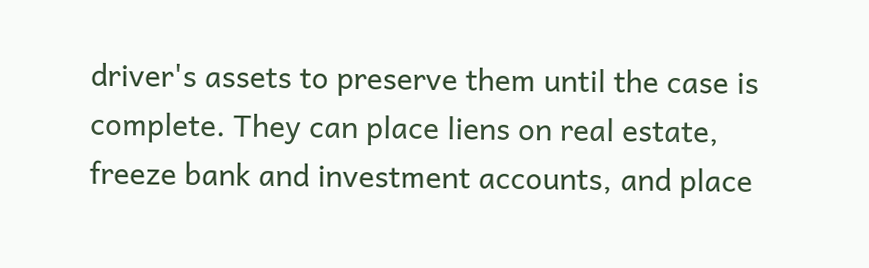driver's assets to preserve them until the case is complete. They can place liens on real estate, freeze bank and investment accounts, and place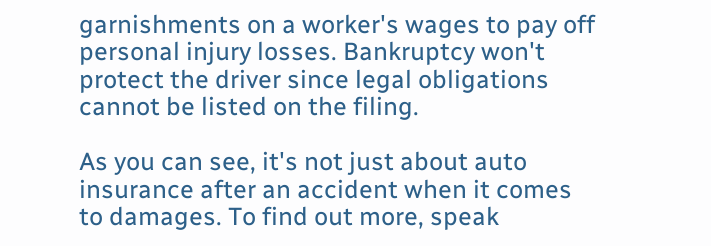garnishments on a worker's wages to pay off personal injury losses. Bankruptcy won't protect the driver since legal obligations cannot be listed on the filing.

As you can see, it's not just about auto insurance after an accident when it comes to damages. To find out more, speak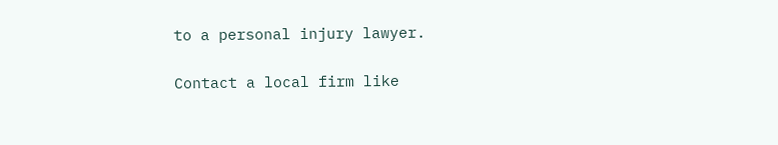to a personal injury lawyer.

Contact a local firm like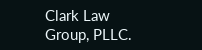Clark Law Group, PLLC.